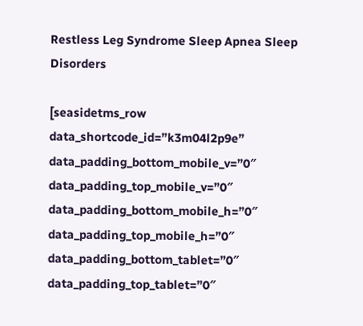Restless Leg Syndrome Sleep Apnea Sleep Disorders

[seasidetms_row data_shortcode_id=”k3m04l2p9e” data_padding_bottom_mobile_v=”0″ data_padding_top_mobile_v=”0″ data_padding_bottom_mobile_h=”0″ data_padding_top_mobile_h=”0″ data_padding_bottom_tablet=”0″ data_padding_top_tablet=”0″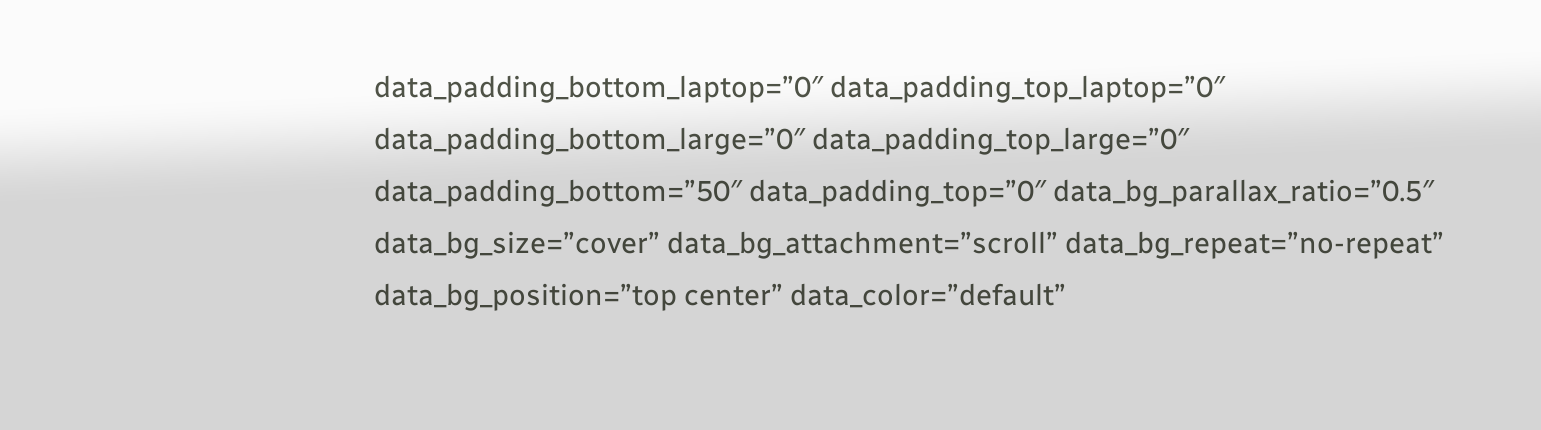data_padding_bottom_laptop=”0″ data_padding_top_laptop=”0″ data_padding_bottom_large=”0″ data_padding_top_large=”0″ data_padding_bottom=”50″ data_padding_top=”0″ data_bg_parallax_ratio=”0.5″ data_bg_size=”cover” data_bg_attachment=”scroll” data_bg_repeat=”no-repeat” data_bg_position=”top center” data_color=”default”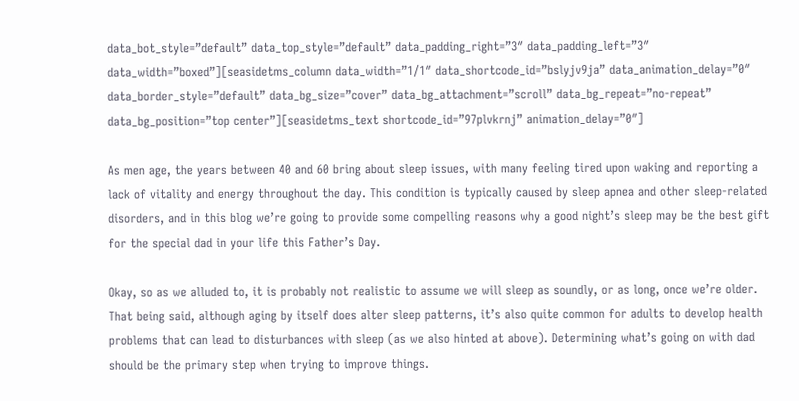data_bot_style=”default” data_top_style=”default” data_padding_right=”3″ data_padding_left=”3″ data_width=”boxed”][seasidetms_column data_width=”1/1″ data_shortcode_id=”bslyjv9ja” data_animation_delay=”0″ data_border_style=”default” data_bg_size=”cover” data_bg_attachment=”scroll” data_bg_repeat=”no-repeat” data_bg_position=”top center”][seasidetms_text shortcode_id=”97plvkrnj” animation_delay=”0″]

As men age, the years between 40 and 60 bring about sleep issues, with many feeling tired upon waking and reporting a lack of vitality and energy throughout the day. This condition is typically caused by sleep apnea and other sleep-related disorders, and in this blog we’re going to provide some compelling reasons why a good night’s sleep may be the best gift for the special dad in your life this Father’s Day.

Okay, so as we alluded to, it is probably not realistic to assume we will sleep as soundly, or as long, once we’re older. That being said, although aging by itself does alter sleep patterns, it’s also quite common for adults to develop health problems that can lead to disturbances with sleep (as we also hinted at above). Determining what’s going on with dad should be the primary step when trying to improve things.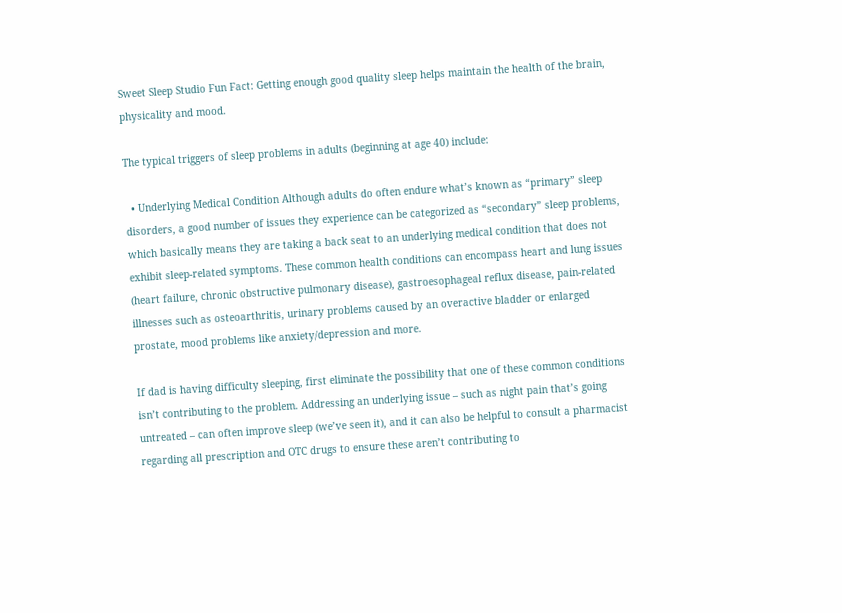Sweet Sleep Studio Fun Fact: Getting enough good quality sleep helps maintain the health of the brain, physicality and mood.

The typical triggers of sleep problems in adults (beginning at age 40) include:

  • Underlying Medical Condition Although adults do often endure what’s known as “primary” sleep disorders, a good number of issues they experience can be categorized as “secondary” sleep problems, which basically means they are taking a back seat to an underlying medical condition that does not exhibit sleep-related symptoms. These common health conditions can encompass heart and lung issues (heart failure, chronic obstructive pulmonary disease), gastroesophageal reflux disease, pain-related illnesses such as osteoarthritis, urinary problems caused by an overactive bladder or enlarged prostate, mood problems like anxiety/depression and more.

If dad is having difficulty sleeping, first eliminate the possibility that one of these common conditions isn’t contributing to the problem. Addressing an underlying issue – such as night pain that’s going untreated – can often improve sleep (we’ve seen it), and it can also be helpful to consult a pharmacist regarding all prescription and OTC drugs to ensure these aren’t contributing to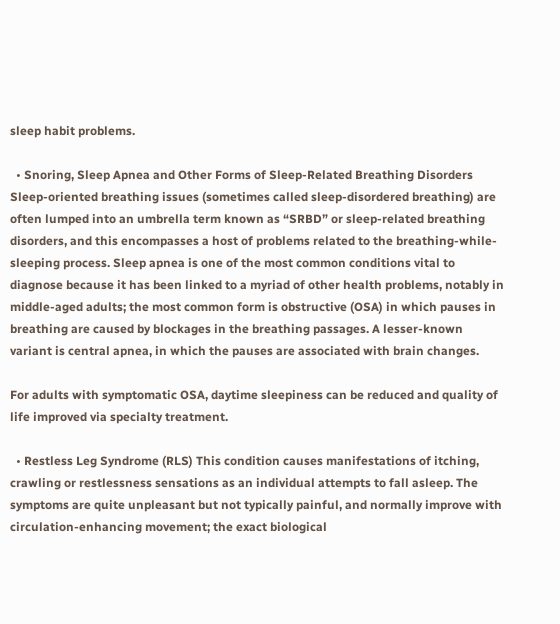sleep habit problems.

  • Snoring, Sleep Apnea and Other Forms of Sleep-Related Breathing Disorders Sleep-oriented breathing issues (sometimes called sleep-disordered breathing) are often lumped into an umbrella term known as “SRBD” or sleep-related breathing disorders, and this encompasses a host of problems related to the breathing-while-sleeping process. Sleep apnea is one of the most common conditions vital to diagnose because it has been linked to a myriad of other health problems, notably in middle-aged adults; the most common form is obstructive (OSA) in which pauses in breathing are caused by blockages in the breathing passages. A lesser-known variant is central apnea, in which the pauses are associated with brain changes.

For adults with symptomatic OSA, daytime sleepiness can be reduced and quality of life improved via specialty treatment.

  • Restless Leg Syndrome (RLS) This condition causes manifestations of itching, crawling or restlessness sensations as an individual attempts to fall asleep. The symptoms are quite unpleasant but not typically painful, and normally improve with circulation-enhancing movement; the exact biological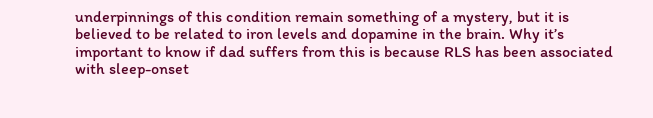underpinnings of this condition remain something of a mystery, but it is believed to be related to iron levels and dopamine in the brain. Why it’s important to know if dad suffers from this is because RLS has been associated with sleep-onset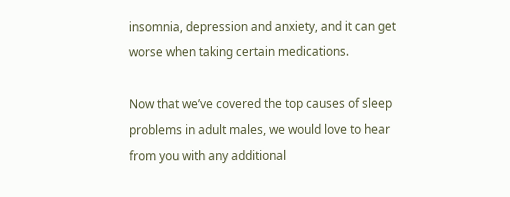insomnia, depression and anxiety, and it can get worse when taking certain medications.

Now that we’ve covered the top causes of sleep problems in adult males, we would love to hear from you with any additional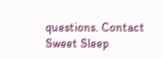questions. Contact Sweet Sleep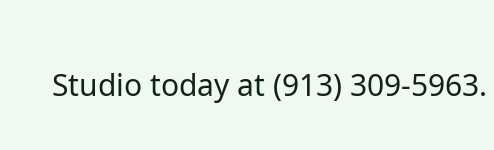Studio today at (913) 309-5963.